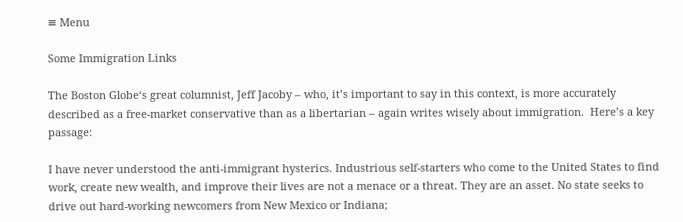≡ Menu

Some Immigration Links

The Boston Globe‘s great columnist, Jeff Jacoby – who, it’s important to say in this context, is more accurately described as a free-market conservative than as a libertarian – again writes wisely about immigration.  Here’s a key passage:

I have never understood the anti-immigrant hysterics. Industrious self-starters who come to the United States to find work, create new wealth, and improve their lives are not a menace or a threat. They are an asset. No state seeks to drive out hard-working newcomers from New Mexico or Indiana;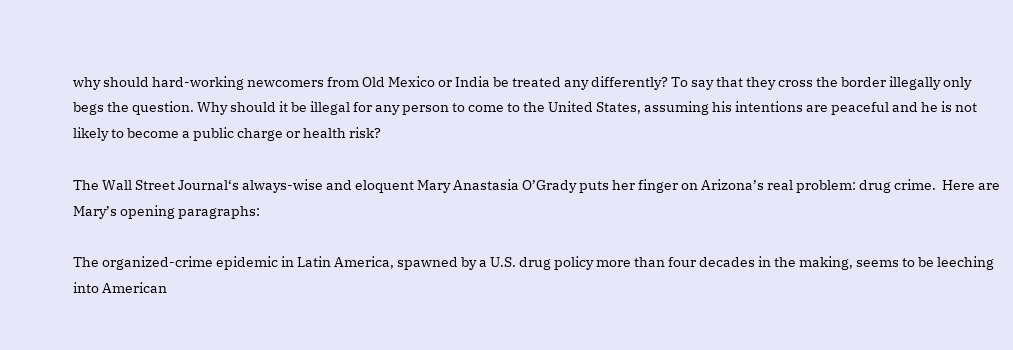why should hard-working newcomers from Old Mexico or India be treated any differently? To say that they cross the border illegally only begs the question. Why should it be illegal for any person to come to the United States, assuming his intentions are peaceful and he is not likely to become a public charge or health risk?

The Wall Street Journal‘s always-wise and eloquent Mary Anastasia O’Grady puts her finger on Arizona’s real problem: drug crime.  Here are Mary’s opening paragraphs:

The organized-crime epidemic in Latin America, spawned by a U.S. drug policy more than four decades in the making, seems to be leeching into American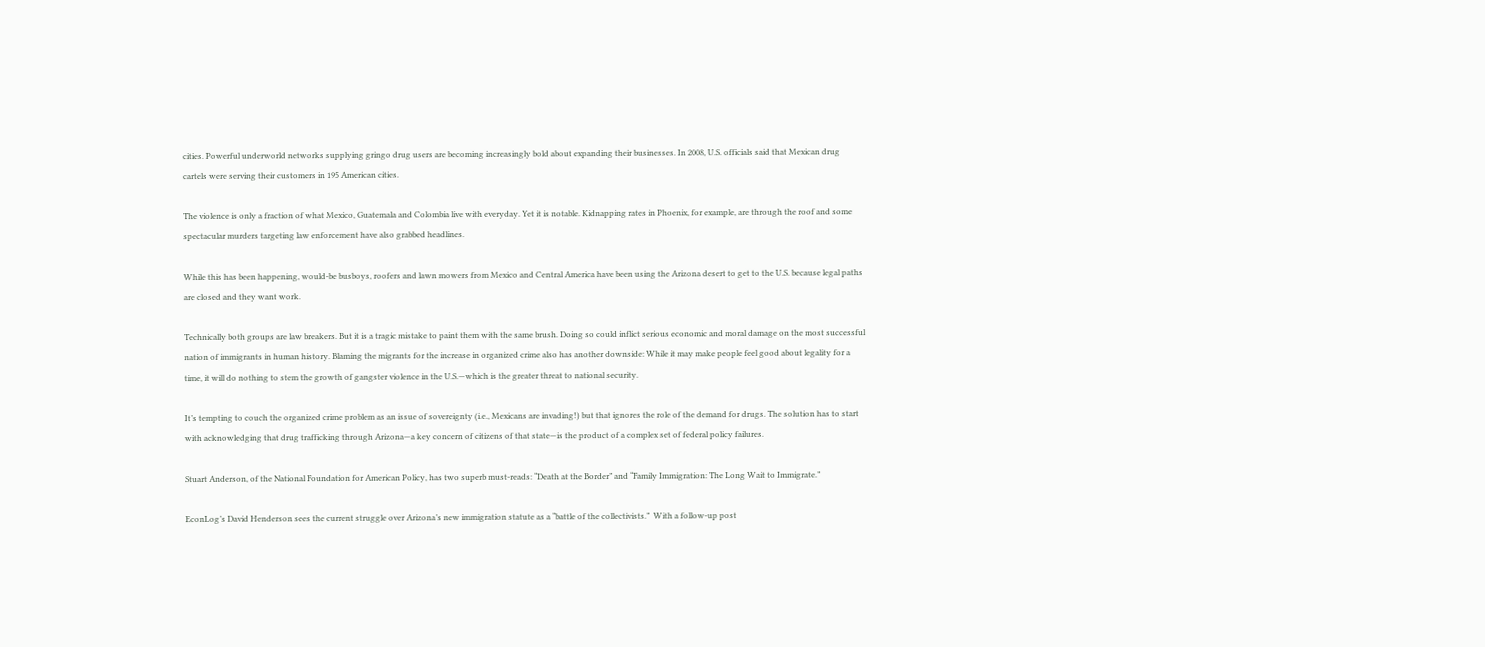cities. Powerful underworld networks supplying gringo drug users are becoming increasingly bold about expanding their businesses. In 2008, U.S. officials said that Mexican drug cartels were serving their customers in 195 American cities.

The violence is only a fraction of what Mexico, Guatemala and Colombia live with everyday. Yet it is notable. Kidnapping rates in Phoenix, for example, are through the roof and some spectacular murders targeting law enforcement have also grabbed headlines.

While this has been happening, would-be busboys, roofers and lawn mowers from Mexico and Central America have been using the Arizona desert to get to the U.S. because legal paths are closed and they want work.

Technically both groups are law breakers. But it is a tragic mistake to paint them with the same brush. Doing so could inflict serious economic and moral damage on the most successful nation of immigrants in human history. Blaming the migrants for the increase in organized crime also has another downside: While it may make people feel good about legality for a time, it will do nothing to stem the growth of gangster violence in the U.S.—which is the greater threat to national security.

It’s tempting to couch the organized crime problem as an issue of sovereignty (i.e., Mexicans are invading!) but that ignores the role of the demand for drugs. The solution has to start with acknowledging that drug trafficking through Arizona—a key concern of citizens of that state—is the product of a complex set of federal policy failures.

Stuart Anderson, of the National Foundation for American Policy, has two superb must-reads: “Death at the Border” and “Family Immigration: The Long Wait to Immigrate.”

EconLog’s David Henderson sees the current struggle over Arizona’s new immigration statute as a “battle of the collectivists.”  With a follow-up post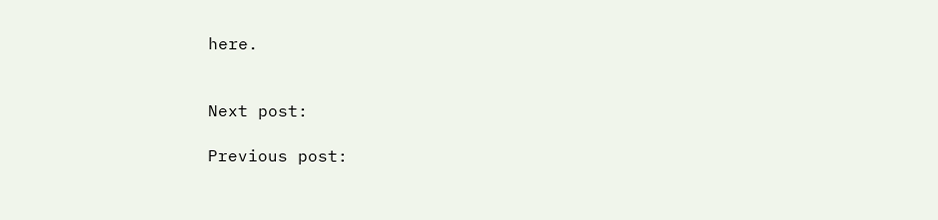here.


Next post:

Previous post: